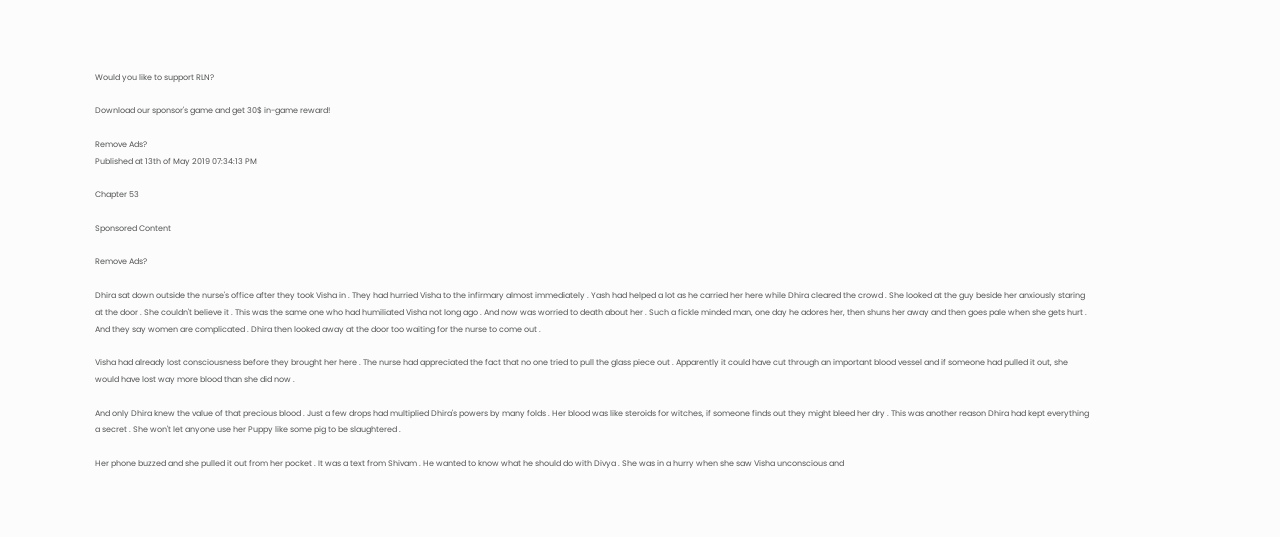Would you like to support RLN?

Download our sponsor's game and get 30$ in-game reward!

Remove Ads?
Published at 13th of May 2019 07:34:13 PM

Chapter 53

Sponsored Content

Remove Ads?

Dhira sat down outside the nurse's office after they took Visha in . They had hurried Visha to the infirmary almost immediately . Yash had helped a lot as he carried her here while Dhira cleared the crowd . She looked at the guy beside her anxiously staring at the door . She couldn't believe it . This was the same one who had humiliated Visha not long ago . And now was worried to death about her . Such a fickle minded man, one day he adores her, then shuns her away and then goes pale when she gets hurt . And they say women are complicated . Dhira then looked away at the door too waiting for the nurse to come out .

Visha had already lost consciousness before they brought her here . The nurse had appreciated the fact that no one tried to pull the glass piece out . Apparently it could have cut through an important blood vessel and if someone had pulled it out, she would have lost way more blood than she did now .

And only Dhira knew the value of that precious blood . Just a few drops had multiplied Dhira's powers by many folds . Her blood was like steroids for witches, if someone finds out they might bleed her dry . This was another reason Dhira had kept everything a secret . She won't let anyone use her Puppy like some pig to be slaughtered .

Her phone buzzed and she pulled it out from her pocket . It was a text from Shivam . He wanted to know what he should do with Divya . She was in a hurry when she saw Visha unconscious and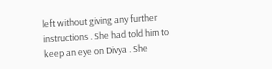left without giving any further instructions . She had told him to keep an eye on Divya . She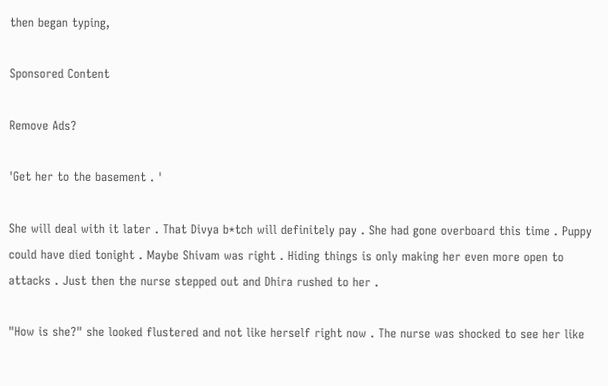then began typing,

Sponsored Content

Remove Ads?

'Get her to the basement . '

She will deal with it later . That Divya b*tch will definitely pay . She had gone overboard this time . Puppy could have died tonight . Maybe Shivam was right . Hiding things is only making her even more open to attacks . Just then the nurse stepped out and Dhira rushed to her .

"How is she?" she looked flustered and not like herself right now . The nurse was shocked to see her like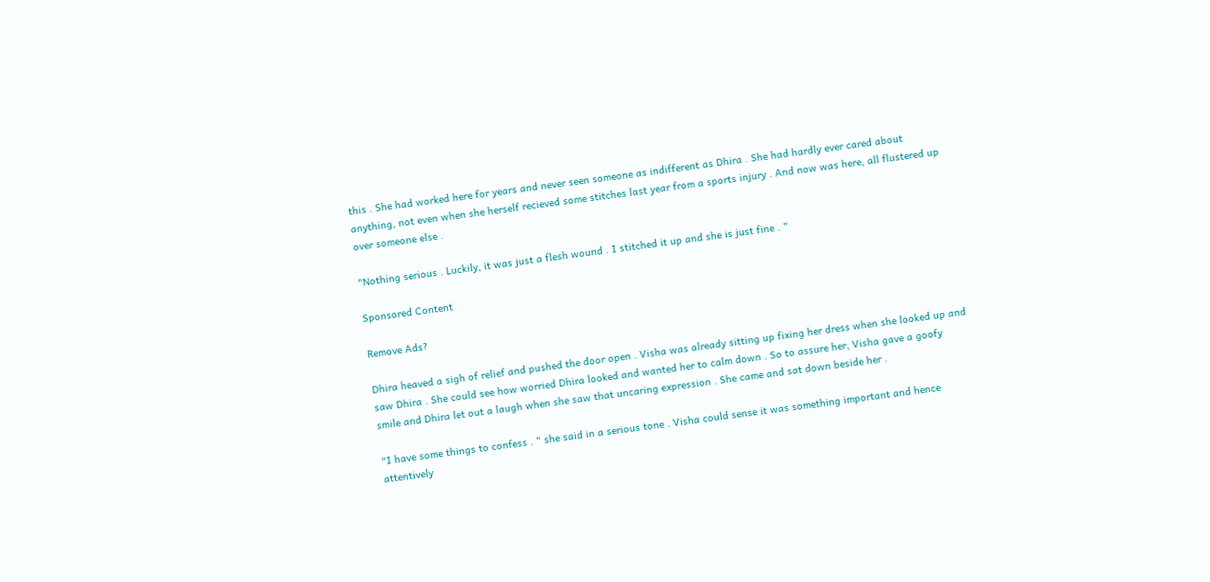this . She had worked here for years and never seen someone as indifferent as Dhira . She had hardly ever cared about anything, not even when she herself recieved some stitches last year from a sports injury . And now was here, all flustered up over someone else .

"Nothing serious . Luckily, it was just a flesh wound . I stitched it up and she is just fine . "

Sponsored Content

Remove Ads?

Dhira heaved a sigh of relief and pushed the door open . Visha was already sitting up fixing her dress when she looked up and saw Dhira . She could see how worried Dhira looked and wanted her to calm down . So to assure her, Visha gave a goofy smile and Dhira let out a laugh when she saw that uncaring expression . She came and sat down beside her .

"I have some things to confess . " she said in a serious tone . Visha could sense it was something important and hence attentively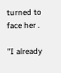turned to face her .

"I already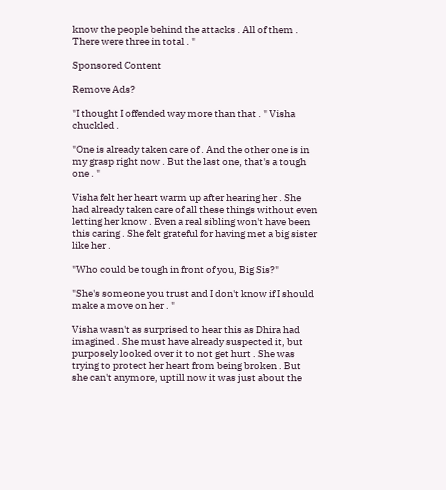know the people behind the attacks . All of them . There were three in total . "

Sponsored Content

Remove Ads?

"I thought I offended way more than that . " Visha chuckled .

"One is already taken care of . And the other one is in my grasp right now . But the last one, that's a tough one . "

Visha felt her heart warm up after hearing her . She had already taken care of all these things without even letting her know . Even a real sibling won't have been this caring . She felt grateful for having met a big sister like her .

"Who could be tough in front of you, Big Sis?"

"She's someone you trust and I don't know if I should make a move on her . "

Visha wasn't as surprised to hear this as Dhira had imagined . She must have already suspected it, but purposely looked over it to not get hurt . She was trying to protect her heart from being broken . But she can't anymore, uptill now it was just about the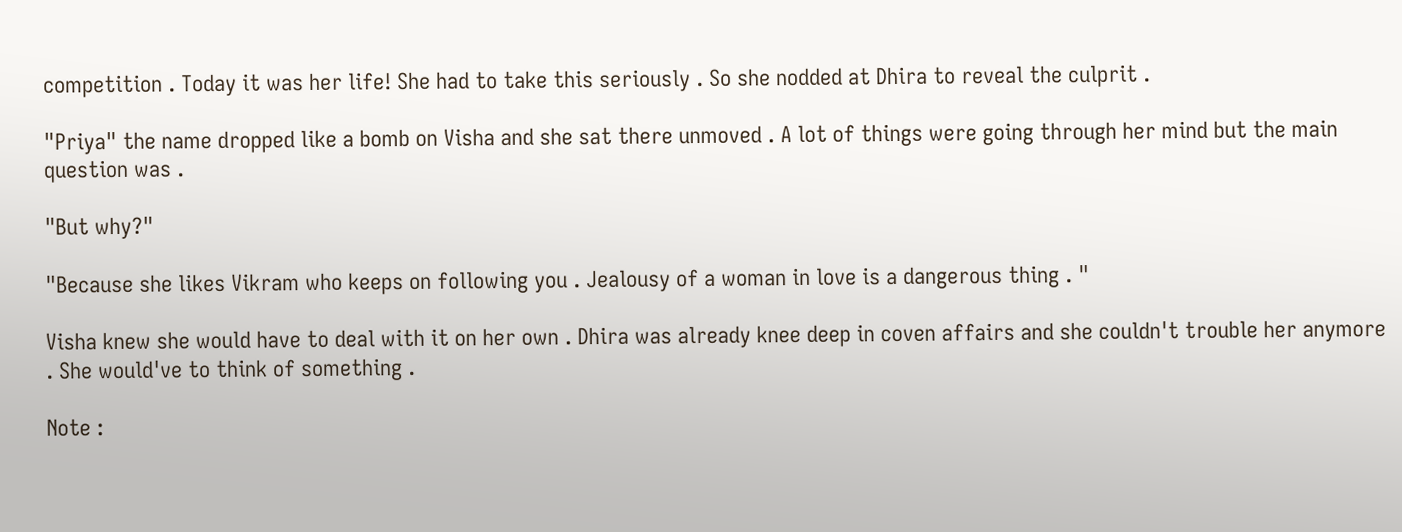competition . Today it was her life! She had to take this seriously . So she nodded at Dhira to reveal the culprit .

"Priya" the name dropped like a bomb on Visha and she sat there unmoved . A lot of things were going through her mind but the main question was .

"But why?"

"Because she likes Vikram who keeps on following you . Jealousy of a woman in love is a dangerous thing . "

Visha knew she would have to deal with it on her own . Dhira was already knee deep in coven affairs and she couldn't trouble her anymore . She would've to think of something .

Note :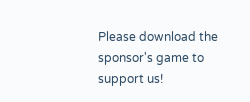Please download the sponsor's game to support us!